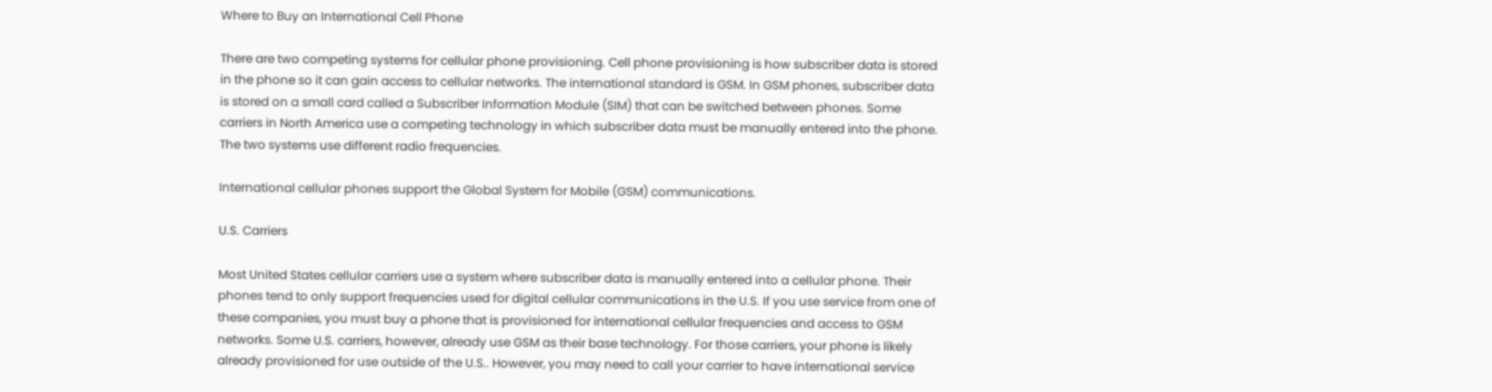Where to Buy an International Cell Phone

There are two competing systems for cellular phone provisioning. Cell phone provisioning is how subscriber data is stored in the phone so it can gain access to cellular networks. The international standard is GSM. In GSM phones, subscriber data is stored on a small card called a Subscriber Information Module (SIM) that can be switched between phones. Some carriers in North America use a competing technology in which subscriber data must be manually entered into the phone. The two systems use different radio frequencies.

International cellular phones support the Global System for Mobile (GSM) communications.

U.S. Carriers

Most United States cellular carriers use a system where subscriber data is manually entered into a cellular phone. Their phones tend to only support frequencies used for digital cellular communications in the U.S. If you use service from one of these companies, you must buy a phone that is provisioned for international cellular frequencies and access to GSM networks. Some U.S. carriers, however, already use GSM as their base technology. For those carriers, your phone is likely already provisioned for use outside of the U.S.. However, you may need to call your carrier to have international service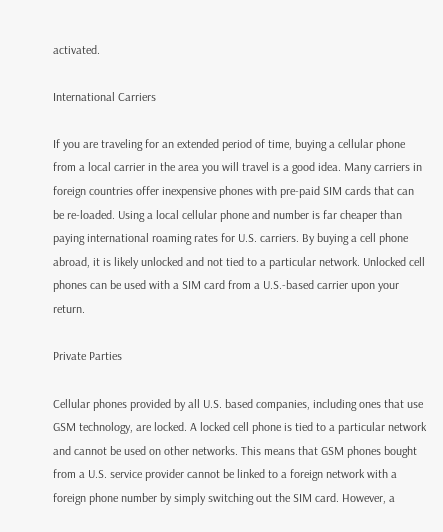activated.

International Carriers

If you are traveling for an extended period of time, buying a cellular phone from a local carrier in the area you will travel is a good idea. Many carriers in foreign countries offer inexpensive phones with pre-paid SIM cards that can be re-loaded. Using a local cellular phone and number is far cheaper than paying international roaming rates for U.S. carriers. By buying a cell phone abroad, it is likely unlocked and not tied to a particular network. Unlocked cell phones can be used with a SIM card from a U.S.-based carrier upon your return.

Private Parties

Cellular phones provided by all U.S. based companies, including ones that use GSM technology, are locked. A locked cell phone is tied to a particular network and cannot be used on other networks. This means that GSM phones bought from a U.S. service provider cannot be linked to a foreign network with a foreign phone number by simply switching out the SIM card. However, a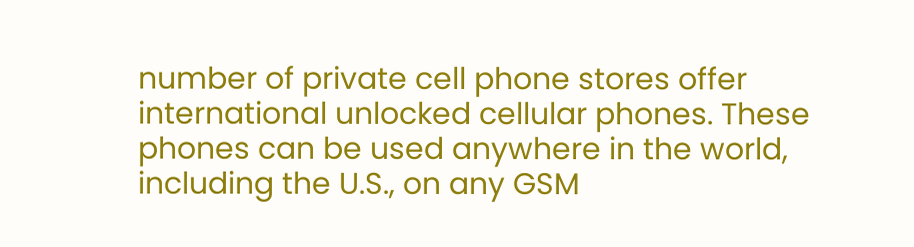number of private cell phone stores offer international unlocked cellular phones. These phones can be used anywhere in the world, including the U.S., on any GSM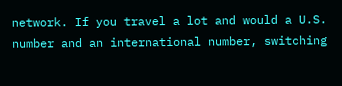network. If you travel a lot and would a U.S. number and an international number, switching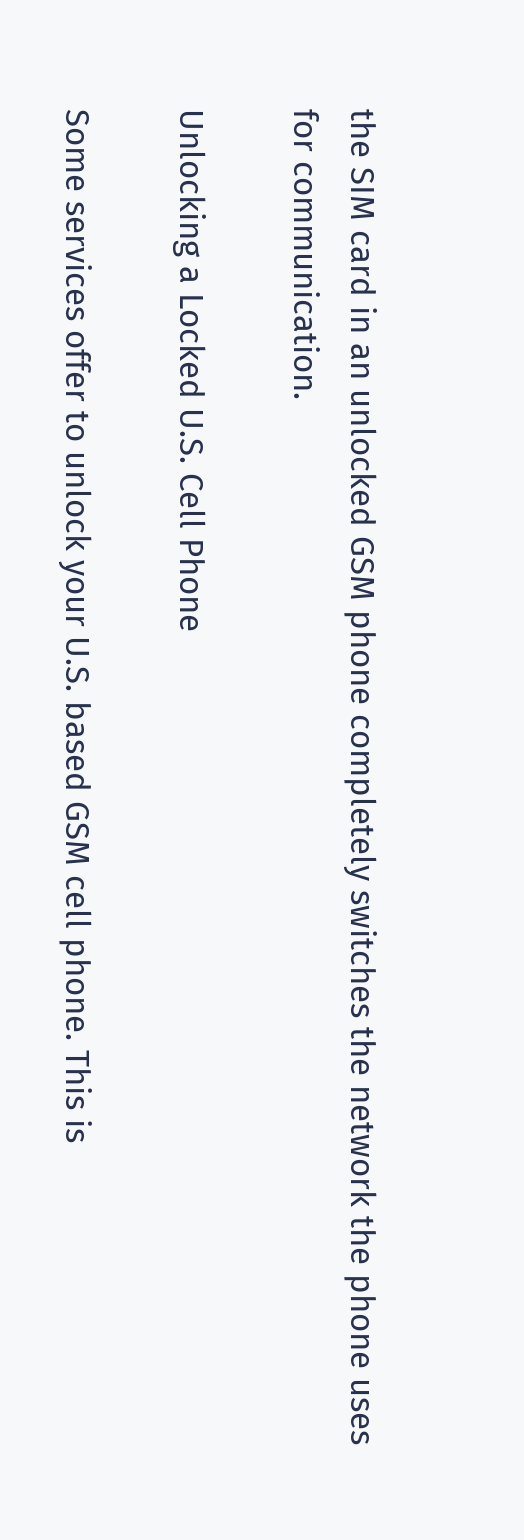the SIM card in an unlocked GSM phone completely switches the network the phone uses for communication.

Unlocking a Locked U.S. Cell Phone

Some services offer to unlock your U.S. based GSM cell phone. This is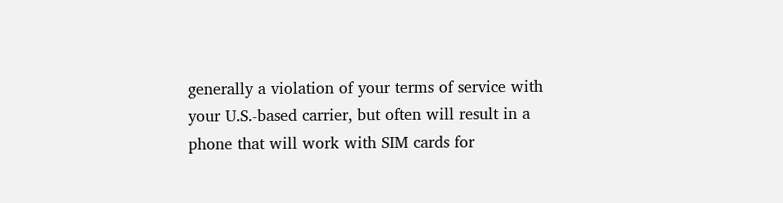generally a violation of your terms of service with your U.S.-based carrier, but often will result in a phone that will work with SIM cards for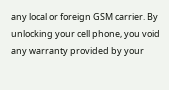any local or foreign GSM carrier. By unlocking your cell phone, you void any warranty provided by your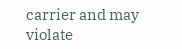carrier and may violate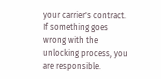your carrier's contract. If something goes wrong with the unlocking process, you are responsible.